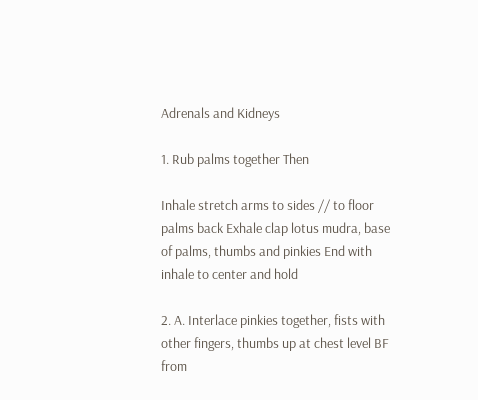Adrenals and Kidneys

1. Rub palms together Then

Inhale stretch arms to sides // to floor palms back Exhale clap lotus mudra, base of palms, thumbs and pinkies End with inhale to center and hold

2. A. Interlace pinkies together, fists with other fingers, thumbs up at chest level BF from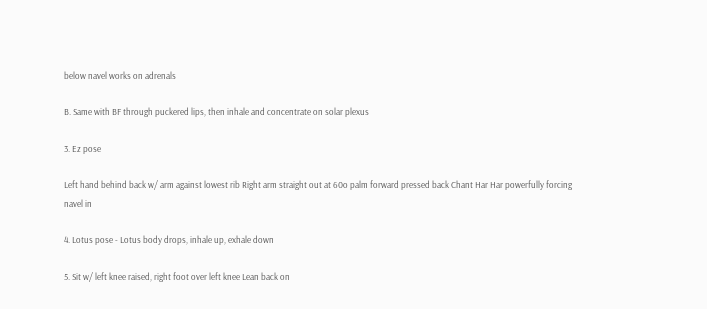below navel works on adrenals

B. Same with BF through puckered lips, then inhale and concentrate on solar plexus

3. Ez pose

Left hand behind back w/ arm against lowest rib Right arm straight out at 60o palm forward pressed back Chant Har Har powerfully forcing navel in

4. Lotus pose - Lotus body drops, inhale up, exhale down

5. Sit w/ left knee raised, right foot over left knee Lean back on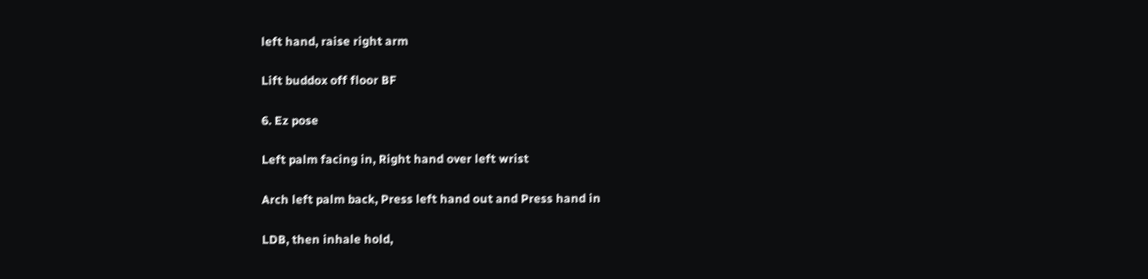left hand, raise right arm

Lift buddox off floor BF

6. Ez pose

Left palm facing in, Right hand over left wrist

Arch left palm back, Press left hand out and Press hand in

LDB, then inhale hold,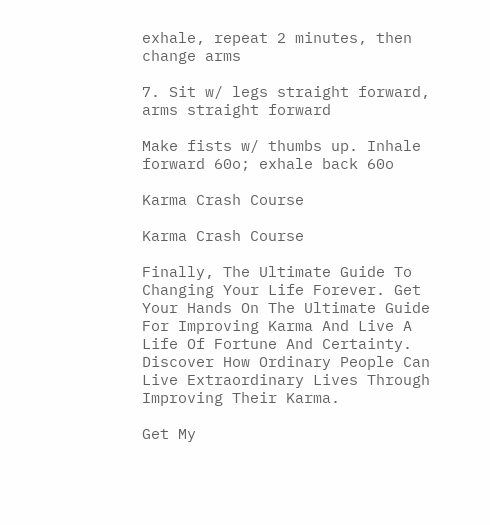exhale, repeat 2 minutes, then change arms

7. Sit w/ legs straight forward, arms straight forward

Make fists w/ thumbs up. Inhale forward 60o; exhale back 60o

Karma Crash Course

Karma Crash Course

Finally, The Ultimate Guide To Changing Your Life Forever. Get Your Hands On The Ultimate Guide For Improving Karma And Live A Life Of Fortune And Certainty. Discover How Ordinary People Can Live Extraordinary Lives Through Improving Their Karma.

Get My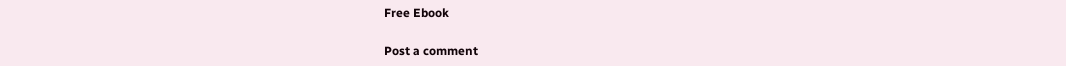Free Ebook

Post a comment